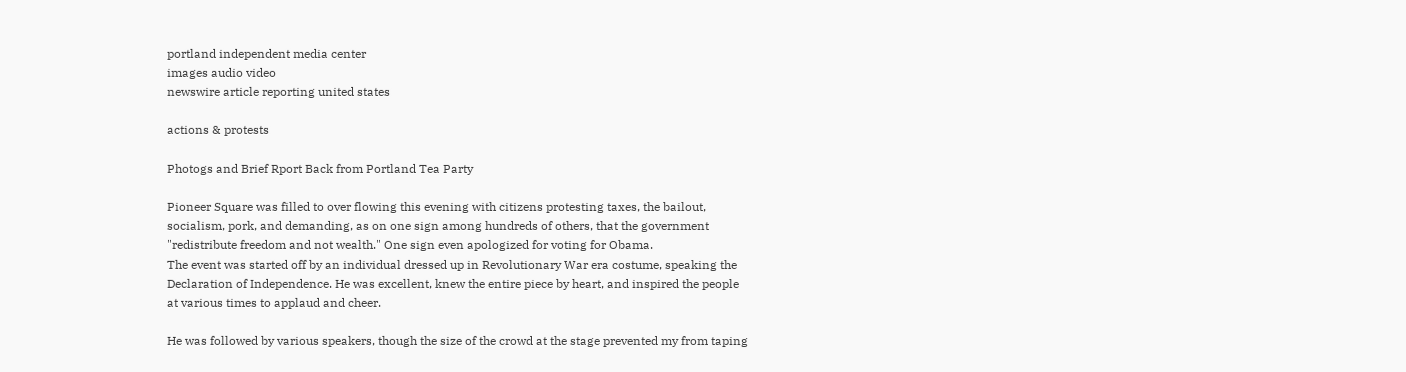portland independent media center
images audio video
newswire article reporting united states

actions & protests

Photogs and Brief Rport Back from Portland Tea Party

Pioneer Square was filled to over flowing this evening with citizens protesting taxes, the bailout, socialism, pork, and demanding, as on one sign among hundreds of others, that the government "redistribute freedom and not wealth." One sign even apologized for voting for Obama.
The event was started off by an individual dressed up in Revolutionary War era costume, speaking the Declaration of Independence. He was excellent, knew the entire piece by heart, and inspired the people at various times to applaud and cheer.

He was followed by various speakers, though the size of the crowd at the stage prevented my from taping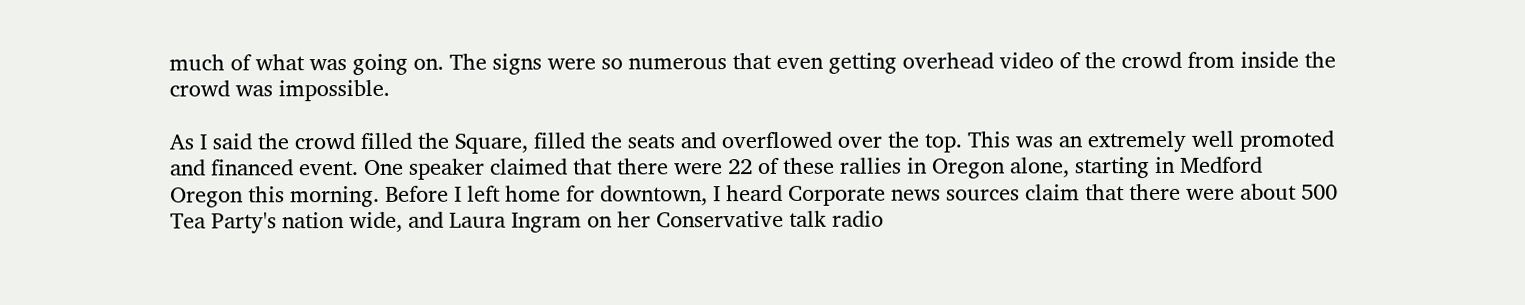much of what was going on. The signs were so numerous that even getting overhead video of the crowd from inside the crowd was impossible.

As I said the crowd filled the Square, filled the seats and overflowed over the top. This was an extremely well promoted and financed event. One speaker claimed that there were 22 of these rallies in Oregon alone, starting in Medford Oregon this morning. Before I left home for downtown, I heard Corporate news sources claim that there were about 500 Tea Party's nation wide, and Laura Ingram on her Conservative talk radio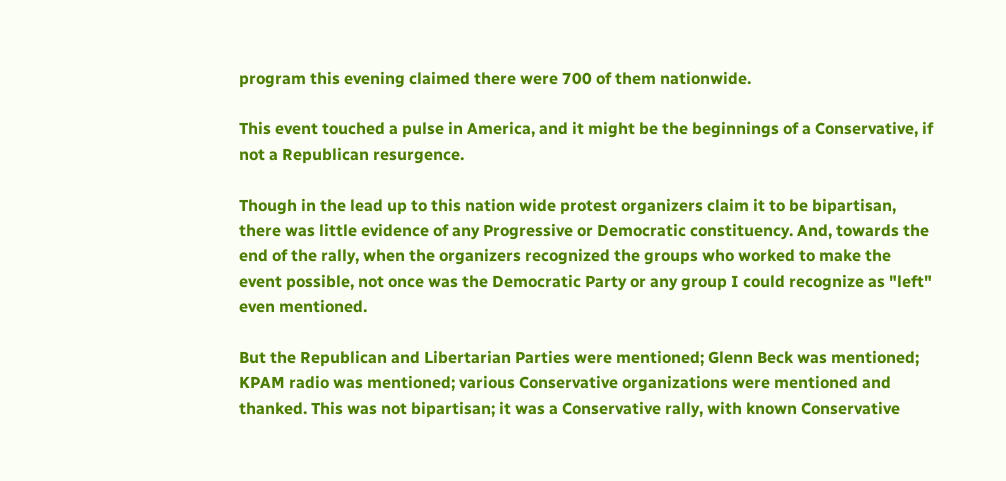program this evening claimed there were 700 of them nationwide.

This event touched a pulse in America, and it might be the beginnings of a Conservative, if not a Republican resurgence.

Though in the lead up to this nation wide protest organizers claim it to be bipartisan, there was little evidence of any Progressive or Democratic constituency. And, towards the end of the rally, when the organizers recognized the groups who worked to make the event possible, not once was the Democratic Party or any group I could recognize as "left" even mentioned.

But the Republican and Libertarian Parties were mentioned; Glenn Beck was mentioned; KPAM radio was mentioned; various Conservative organizations were mentioned and thanked. This was not bipartisan; it was a Conservative rally, with known Conservative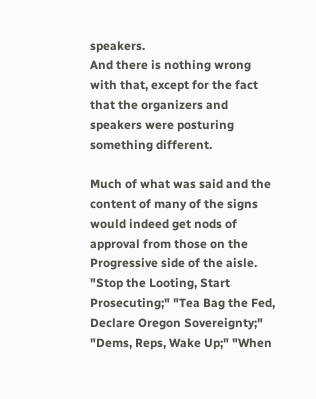speakers.
And there is nothing wrong with that, except for the fact that the organizers and speakers were posturing something different.

Much of what was said and the content of many of the signs would indeed get nods of approval from those on the Progressive side of the aisle. "Stop the Looting, Start Prosecuting;" "Tea Bag the Fed, Declare Oregon Sovereignty;" "Dems, Reps, Wake Up;" "When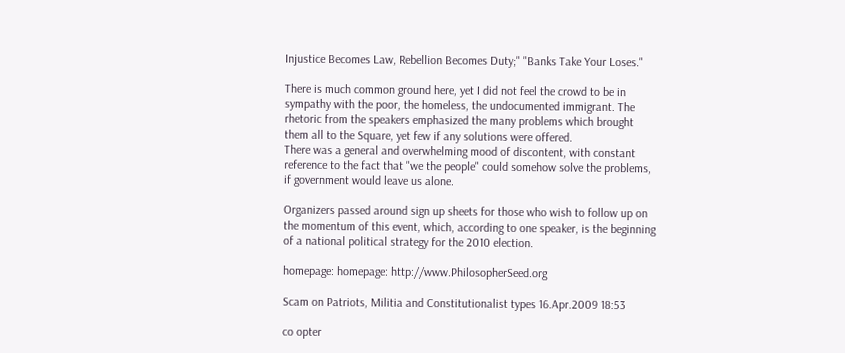Injustice Becomes Law, Rebellion Becomes Duty;" "Banks Take Your Loses."

There is much common ground here, yet I did not feel the crowd to be in sympathy with the poor, the homeless, the undocumented immigrant. The rhetoric from the speakers emphasized the many problems which brought them all to the Square, yet few if any solutions were offered.
There was a general and overwhelming mood of discontent, with constant reference to the fact that "we the people" could somehow solve the problems, if government would leave us alone.

Organizers passed around sign up sheets for those who wish to follow up on the momentum of this event, which, according to one speaker, is the beginning of a national political strategy for the 2010 election.

homepage: homepage: http://www.PhilosopherSeed.org

Scam on Patriots, Militia and Constitutionalist types 16.Apr.2009 18:53

co opter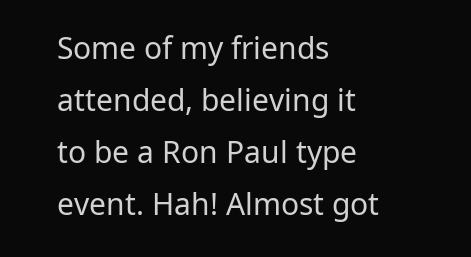Some of my friends attended, believing it to be a Ron Paul type event. Hah! Almost got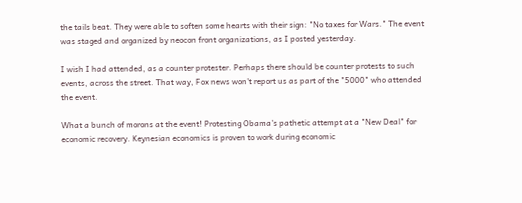the tails beat. They were able to soften some hearts with their sign: "No taxes for Wars." The event was staged and organized by neocon front organizations, as I posted yesterday.

I wish I had attended, as a counter protester. Perhaps there should be counter protests to such events, across the street. That way, Fox news won't report us as part of the "5000" who attended the event.

What a bunch of morons at the event! Protesting Obama's pathetic attempt at a "New Deal" for economic recovery. Keynesian economics is proven to work during economic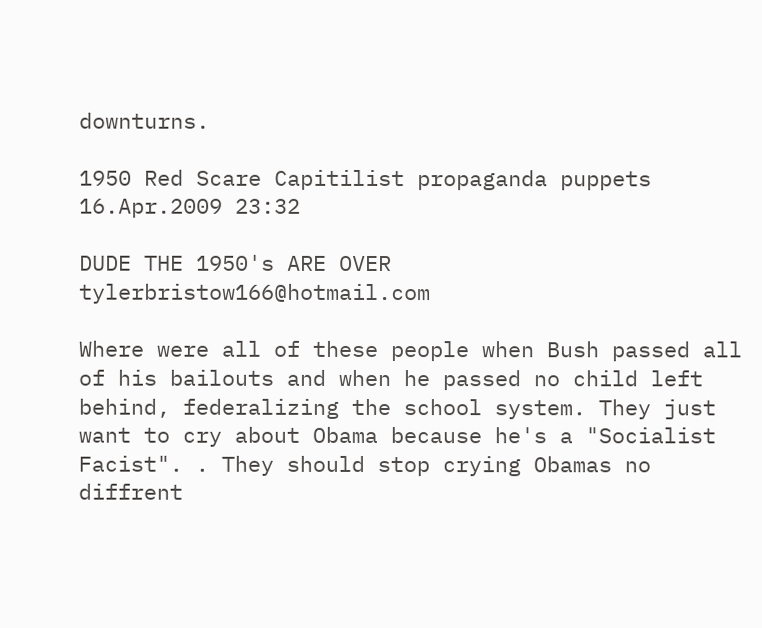downturns.

1950 Red Scare Capitilist propaganda puppets 16.Apr.2009 23:32

DUDE THE 1950's ARE OVER tylerbristow166@hotmail.com

Where were all of these people when Bush passed all of his bailouts and when he passed no child left behind, federalizing the school system. They just want to cry about Obama because he's a "Socialist Facist". . They should stop crying Obamas no diffrent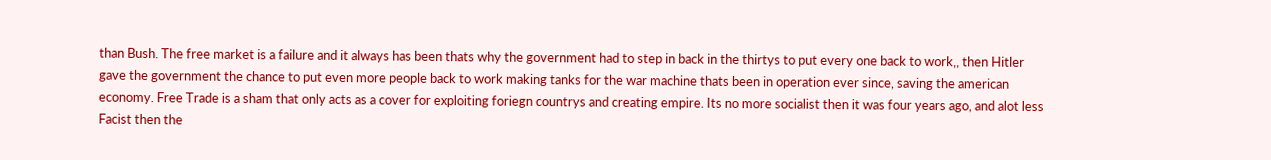than Bush. The free market is a failure and it always has been thats why the government had to step in back in the thirtys to put every one back to work,, then Hitler gave the government the chance to put even more people back to work making tanks for the war machine thats been in operation ever since, saving the american economy. Free Trade is a sham that only acts as a cover for exploiting foriegn countrys and creating empire. Its no more socialist then it was four years ago, and alot less Facist then the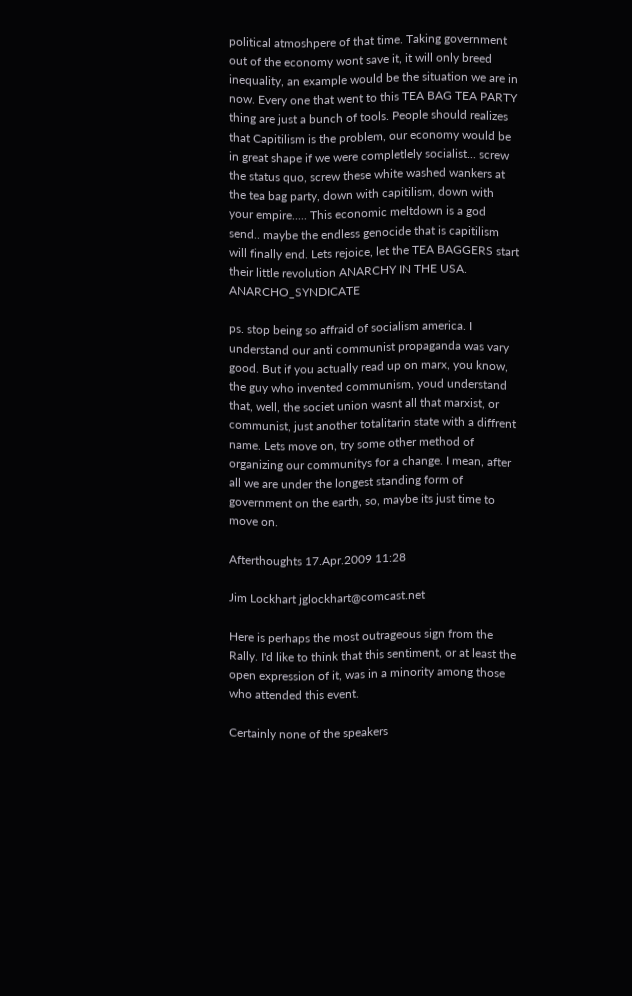political atmoshpere of that time. Taking government out of the economy wont save it, it will only breed inequality, an example would be the situation we are in now. Every one that went to this TEA BAG TEA PARTY thing are just a bunch of tools. People should realizes that Capitilism is the problem, our economy would be in great shape if we were completlely socialist... screw the status quo, screw these white washed wankers at the tea bag party, down with capitilism, down with your empire..... This economic meltdown is a god send.. maybe the endless genocide that is capitilism will finally end. Lets rejoice, let the TEA BAGGERS start their little revolution ANARCHY IN THE USA. ANARCHO_SYNDICATE

ps. stop being so affraid of socialism america. I understand our anti communist propaganda was vary good. But if you actually read up on marx, you know, the guy who invented communism, youd understand that, well, the societ union wasnt all that marxist, or communist, just another totalitarin state with a diffrent name. Lets move on, try some other method of organizing our communitys for a change. I mean, after all we are under the longest standing form of government on the earth, so, maybe its just time to move on.

Afterthoughts 17.Apr.2009 11:28

Jim Lockhart jglockhart@comcast.net

Here is perhaps the most outrageous sign from the Rally. I'd like to think that this sentiment, or at least the open expression of it, was in a minority among those who attended this event.

Certainly none of the speakers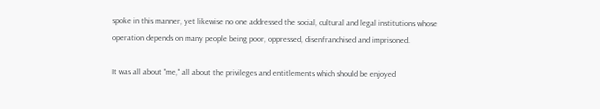spoke in this manner, yet likewise no one addressed the social, cultural and legal institutions whose operation depends on many people being poor, oppressed, disenfranchised and imprisoned.

It was all about "me," all about the privileges and entitlements which should be enjoyed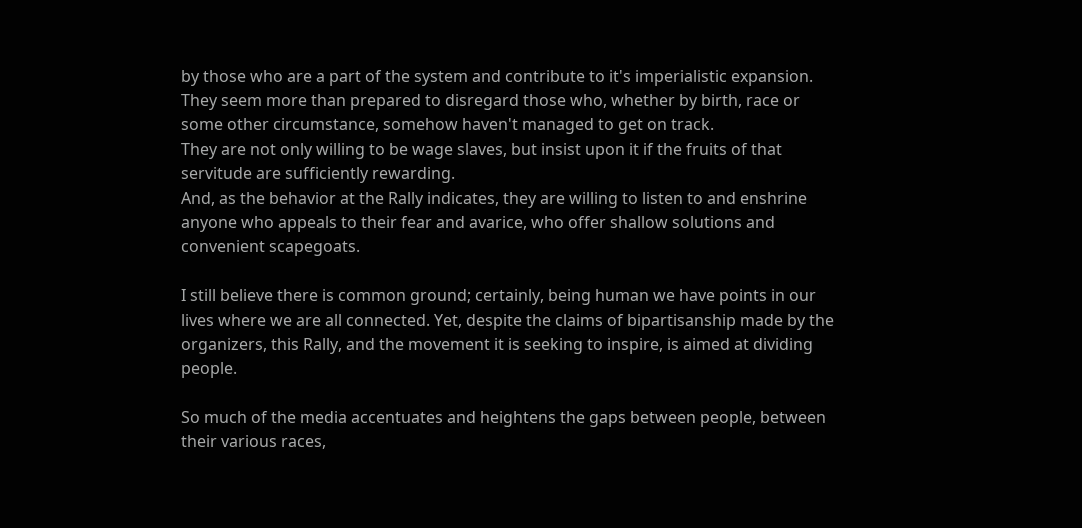by those who are a part of the system and contribute to it's imperialistic expansion.
They seem more than prepared to disregard those who, whether by birth, race or some other circumstance, somehow haven't managed to get on track.
They are not only willing to be wage slaves, but insist upon it if the fruits of that servitude are sufficiently rewarding.
And, as the behavior at the Rally indicates, they are willing to listen to and enshrine anyone who appeals to their fear and avarice, who offer shallow solutions and convenient scapegoats.

I still believe there is common ground; certainly, being human we have points in our lives where we are all connected. Yet, despite the claims of bipartisanship made by the organizers, this Rally, and the movement it is seeking to inspire, is aimed at dividing people.

So much of the media accentuates and heightens the gaps between people, between their various races,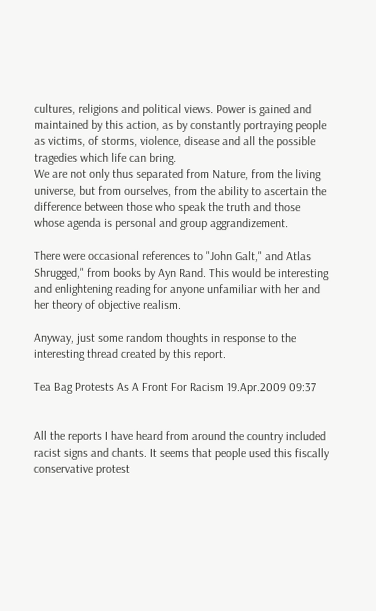cultures, religions and political views. Power is gained and maintained by this action, as by constantly portraying people as victims, of storms, violence, disease and all the possible tragedies which life can bring.
We are not only thus separated from Nature, from the living universe, but from ourselves, from the ability to ascertain the difference between those who speak the truth and those whose agenda is personal and group aggrandizement.

There were occasional references to "John Galt," and Atlas Shrugged," from books by Ayn Rand. This would be interesting and enlightening reading for anyone unfamiliar with her and her theory of objective realism.

Anyway, just some random thoughts in response to the interesting thread created by this report.

Tea Bag Protests As A Front For Racism 19.Apr.2009 09:37


All the reports I have heard from around the country included racist signs and chants. It seems that people used this fiscally conservative protest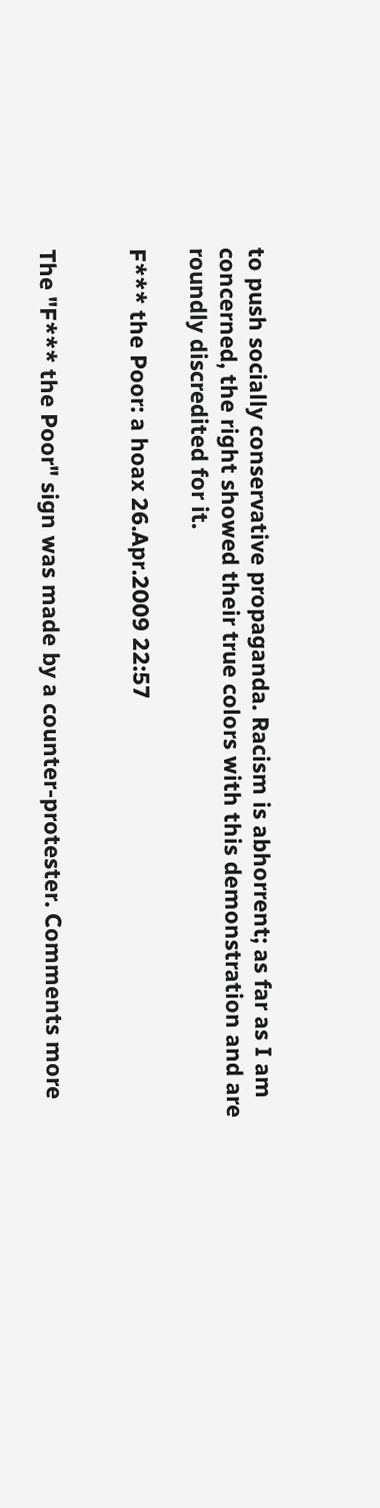to push socially conservative propaganda. Racism is abhorrent; as far as I am concerned, the right showed their true colors with this demonstration and are roundly discredited for it.

F*** the Poor: a hoax 26.Apr.2009 22:57


The "F*** the Poor" sign was made by a counter-protester. Comments more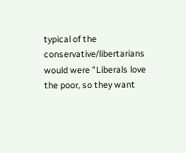typical of the conservative/libertarians would were "Liberals love the poor, so they want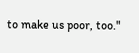to make us poor, too."